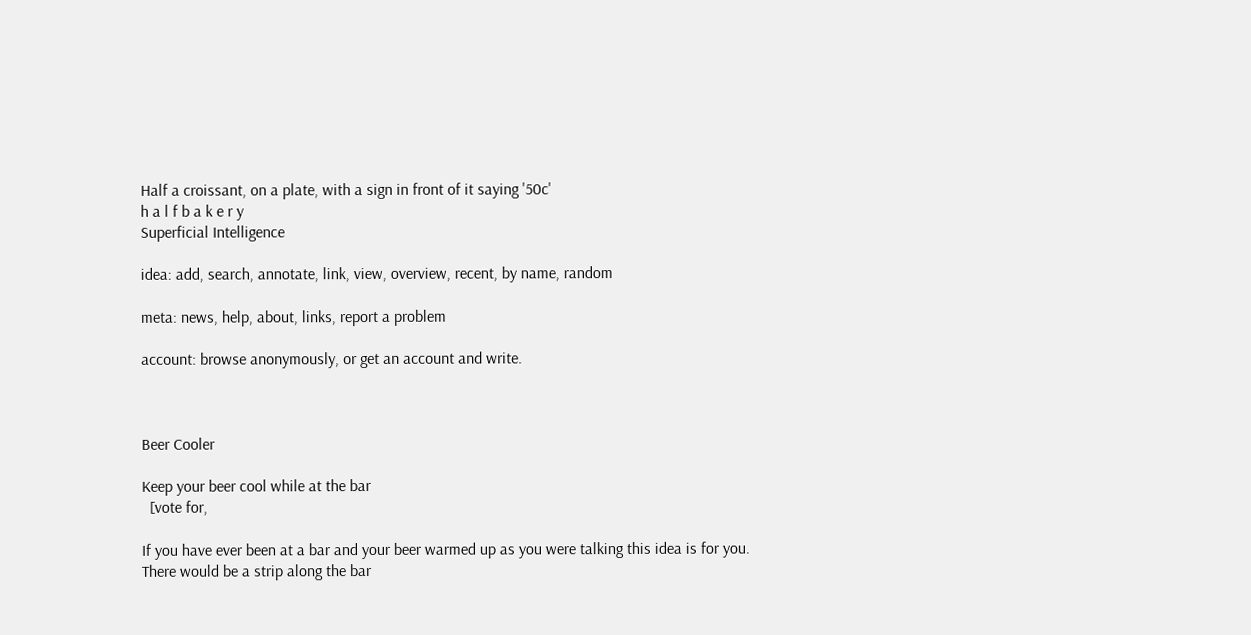Half a croissant, on a plate, with a sign in front of it saying '50c'
h a l f b a k e r y
Superficial Intelligence

idea: add, search, annotate, link, view, overview, recent, by name, random

meta: news, help, about, links, report a problem

account: browse anonymously, or get an account and write.



Beer Cooler

Keep your beer cool while at the bar
  [vote for,

If you have ever been at a bar and your beer warmed up as you were talking this idea is for you. There would be a strip along the bar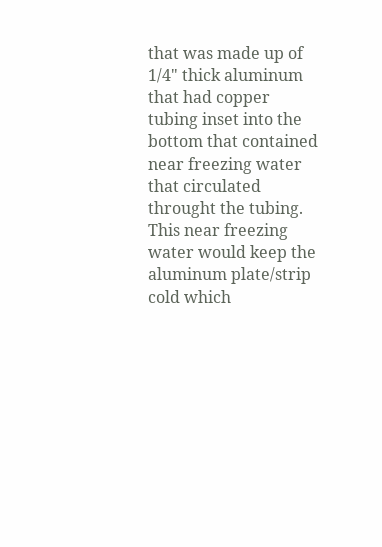that was made up of 1/4" thick aluminum that had copper tubing inset into the bottom that contained near freezing water that circulated throught the tubing. This near freezing water would keep the aluminum plate/strip cold which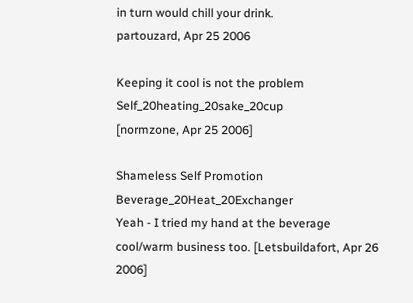in turn would chill your drink.
partouzard, Apr 25 2006

Keeping it cool is not the problem Self_20heating_20sake_20cup
[normzone, Apr 25 2006]

Shameless Self Promotion Beverage_20Heat_20Exchanger
Yeah - I tried my hand at the beverage cool/warm business too. [Letsbuildafort, Apr 26 2006]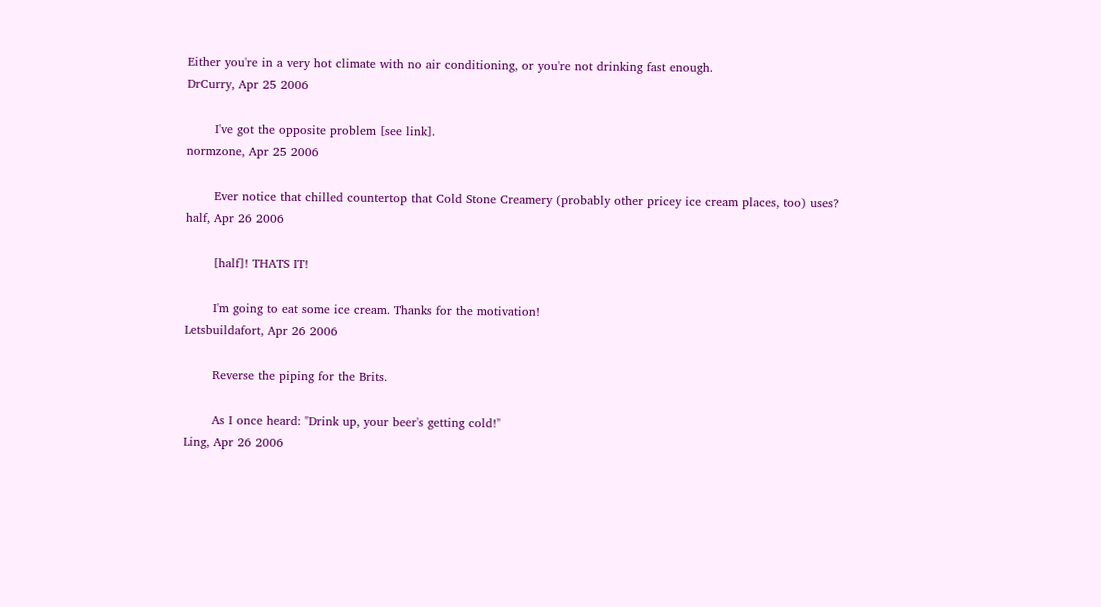Either you're in a very hot climate with no air conditioning, or you're not drinking fast enough.
DrCurry, Apr 25 2006

       I've got the opposite problem [see link].
normzone, Apr 25 2006

       Ever notice that chilled countertop that Cold Stone Creamery (probably other pricey ice cream places, too) uses?
half, Apr 26 2006

       [half]! THATS IT!

       I'm going to eat some ice cream. Thanks for the motivation!
Letsbuildafort, Apr 26 2006

       Reverse the piping for the Brits.

       As I once heard: "Drink up, your beer's getting cold!"
Ling, Apr 26 2006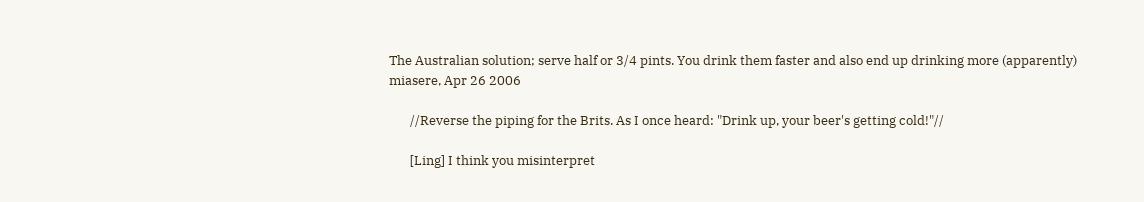The Australian solution; serve half or 3/4 pints. You drink them faster and also end up drinking more (apparently)
miasere, Apr 26 2006

       //Reverse the piping for the Brits. As I once heard: "Drink up, your beer's getting cold!"//

       [Ling] I think you misinterpret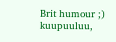Brit humour ;)
kuupuuluu,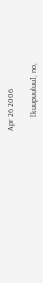Apr 26 2006

       [kuupuuluu], no,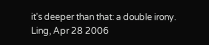it's deeper than that: a double irony.
Ling, Apr 28 2006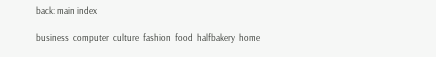back: main index

business  computer  culture  fashion  food  halfbakery  home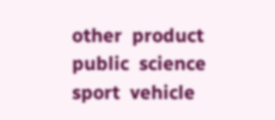other  product  public  science  sport  vehicle